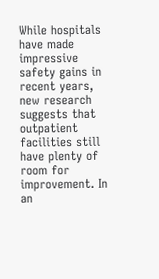While hospitals have made impressive safety gains in recent years, new research suggests that outpatient facilities still have plenty of room for improvement. In an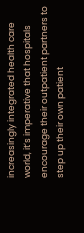increasingly integrated health care world, it’s imperative that hospitals encourage their outpatient partners to step up their own patient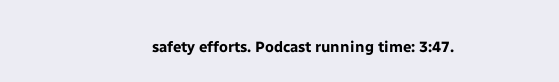safety efforts. Podcast running time: 3:47.